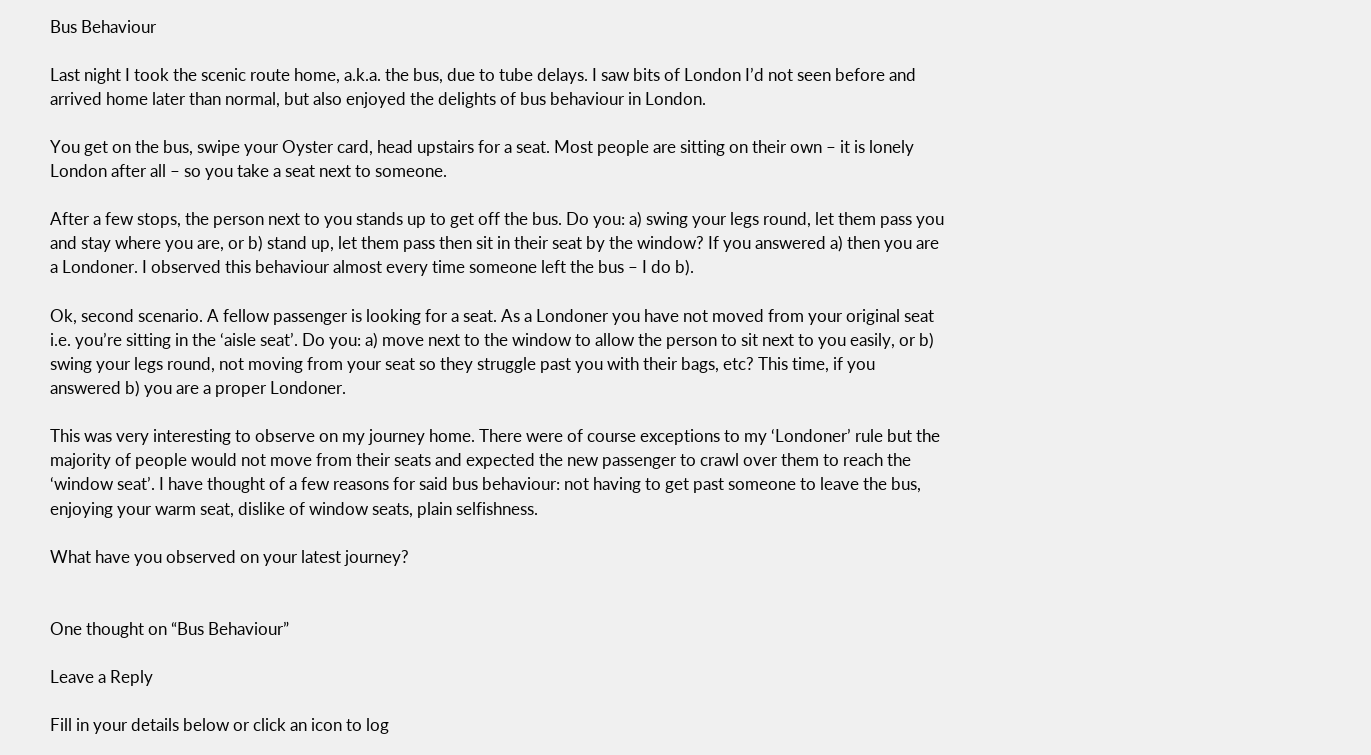Bus Behaviour

Last night I took the scenic route home, a.k.a. the bus, due to tube delays. I saw bits of London I’d not seen before and arrived home later than normal, but also enjoyed the delights of bus behaviour in London.

You get on the bus, swipe your Oyster card, head upstairs for a seat. Most people are sitting on their own – it is lonely London after all – so you take a seat next to someone.

After a few stops, the person next to you stands up to get off the bus. Do you: a) swing your legs round, let them pass you and stay where you are, or b) stand up, let them pass then sit in their seat by the window? If you answered a) then you are a Londoner. I observed this behaviour almost every time someone left the bus – I do b).

Ok, second scenario. A fellow passenger is looking for a seat. As a Londoner you have not moved from your original seat i.e. you’re sitting in the ‘aisle seat’. Do you: a) move next to the window to allow the person to sit next to you easily, or b) swing your legs round, not moving from your seat so they struggle past you with their bags, etc? This time, if you answered b) you are a proper Londoner.

This was very interesting to observe on my journey home. There were of course exceptions to my ‘Londoner’ rule but the majority of people would not move from their seats and expected the new passenger to crawl over them to reach the ‘window seat’. I have thought of a few reasons for said bus behaviour: not having to get past someone to leave the bus, enjoying your warm seat, dislike of window seats, plain selfishness.

What have you observed on your latest journey?


One thought on “Bus Behaviour”

Leave a Reply

Fill in your details below or click an icon to log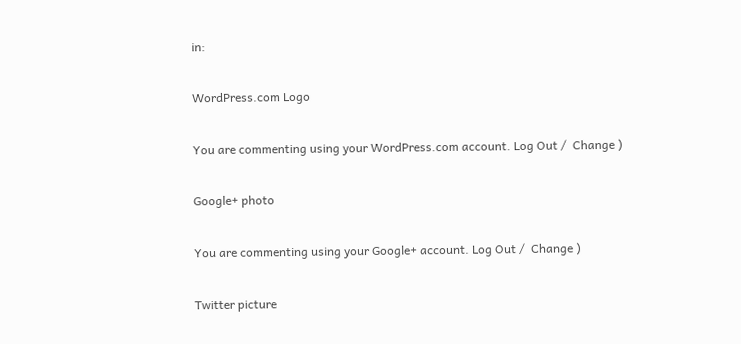in:

WordPress.com Logo

You are commenting using your WordPress.com account. Log Out /  Change )

Google+ photo

You are commenting using your Google+ account. Log Out /  Change )

Twitter picture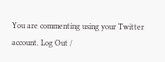You are commenting using your Twitter account. Log Out /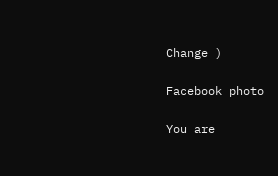Change )

Facebook photo

You are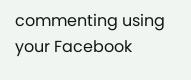commenting using your Facebook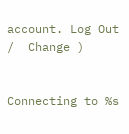account. Log Out /  Change )


Connecting to %s